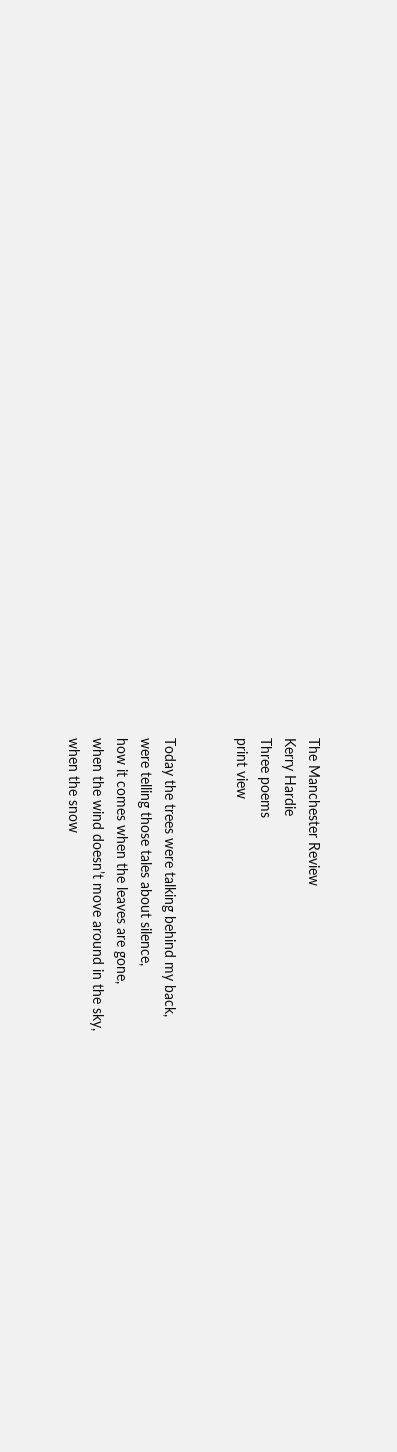The Manchester Review
Kerry Hardie
Three poems
print view


Today the trees were talking behind my back,
were telling those tales about silence,
how it comes when the leaves are gone,
when the wind doesn’t move around in the sky,
when the snow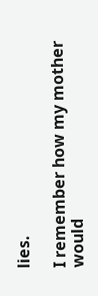lies.

I remember how my mother
would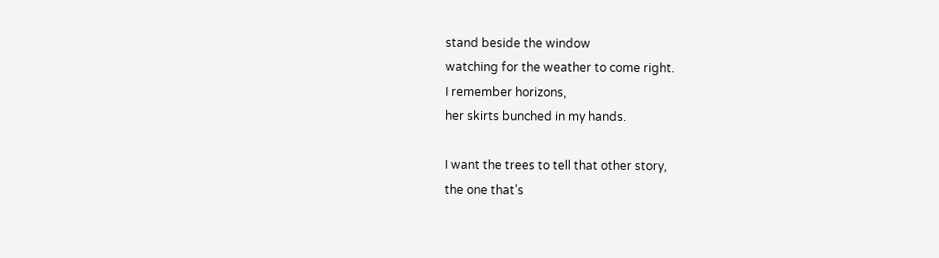stand beside the window
watching for the weather to come right.
I remember horizons,
her skirts bunched in my hands.

I want the trees to tell that other story,
the one that’s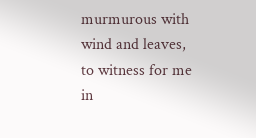murmurous with wind and leaves,
to witness for me in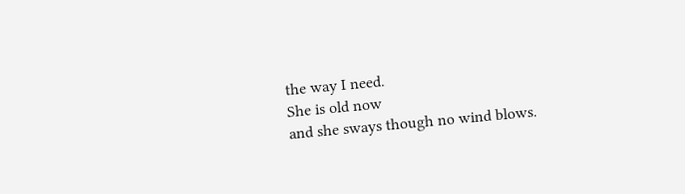the way I need.
She is old now
and she sways though no wind blows.